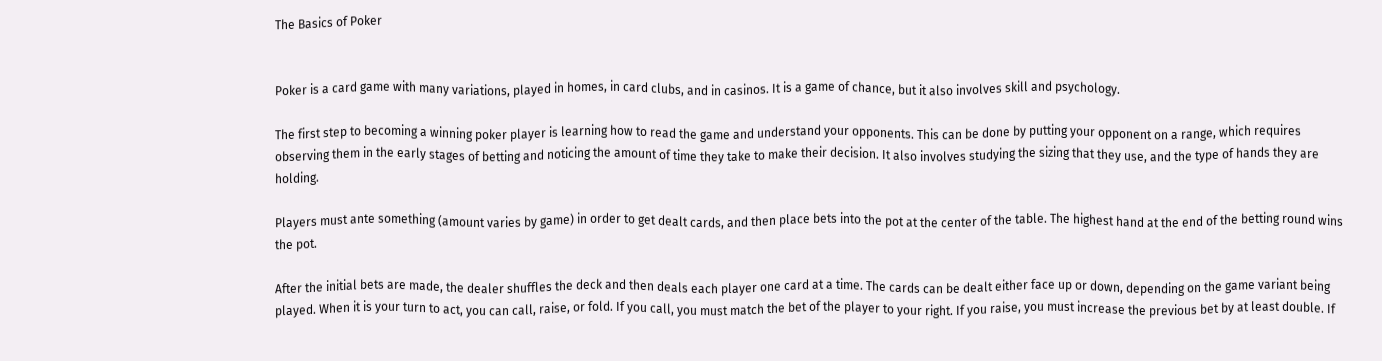The Basics of Poker


Poker is a card game with many variations, played in homes, in card clubs, and in casinos. It is a game of chance, but it also involves skill and psychology.

The first step to becoming a winning poker player is learning how to read the game and understand your opponents. This can be done by putting your opponent on a range, which requires observing them in the early stages of betting and noticing the amount of time they take to make their decision. It also involves studying the sizing that they use, and the type of hands they are holding.

Players must ante something (amount varies by game) in order to get dealt cards, and then place bets into the pot at the center of the table. The highest hand at the end of the betting round wins the pot.

After the initial bets are made, the dealer shuffles the deck and then deals each player one card at a time. The cards can be dealt either face up or down, depending on the game variant being played. When it is your turn to act, you can call, raise, or fold. If you call, you must match the bet of the player to your right. If you raise, you must increase the previous bet by at least double. If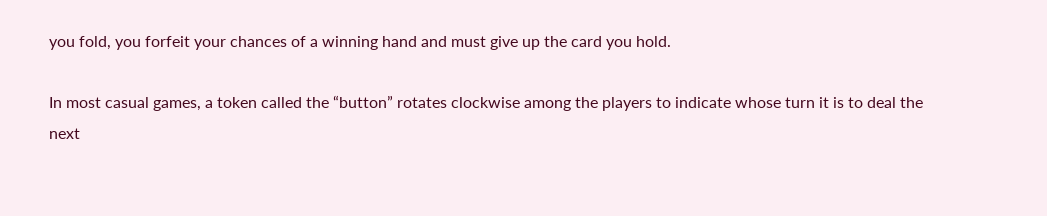you fold, you forfeit your chances of a winning hand and must give up the card you hold.

In most casual games, a token called the “button” rotates clockwise among the players to indicate whose turn it is to deal the next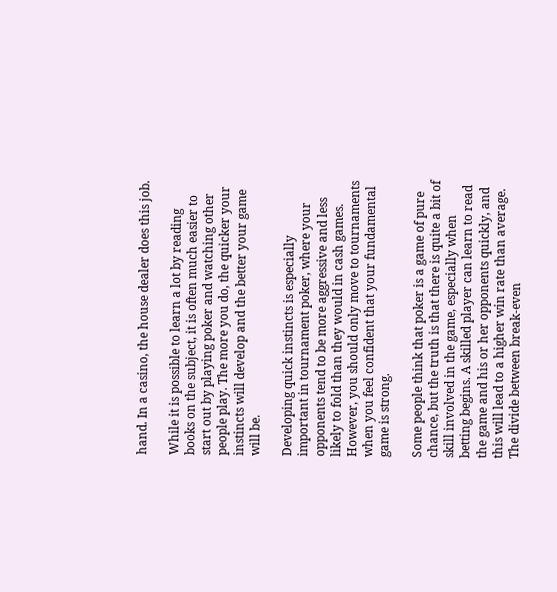hand. In a casino, the house dealer does this job.

While it is possible to learn a lot by reading books on the subject, it is often much easier to start out by playing poker and watching other people play. The more you do, the quicker your instincts will develop and the better your game will be.

Developing quick instincts is especially important in tournament poker, where your opponents tend to be more aggressive and less likely to fold than they would in cash games. However, you should only move to tournaments when you feel confident that your fundamental game is strong.

Some people think that poker is a game of pure chance, but the truth is that there is quite a bit of skill involved in the game, especially when betting begins. A skilled player can learn to read the game and his or her opponents quickly, and this will lead to a higher win rate than average. The divide between break-even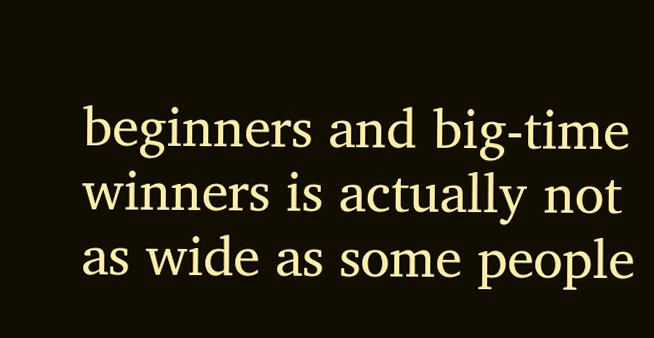beginners and big-time winners is actually not as wide as some people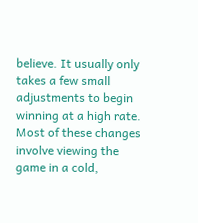believe. It usually only takes a few small adjustments to begin winning at a high rate. Most of these changes involve viewing the game in a cold,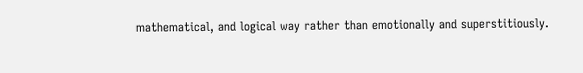mathematical, and logical way rather than emotionally and superstitiously.